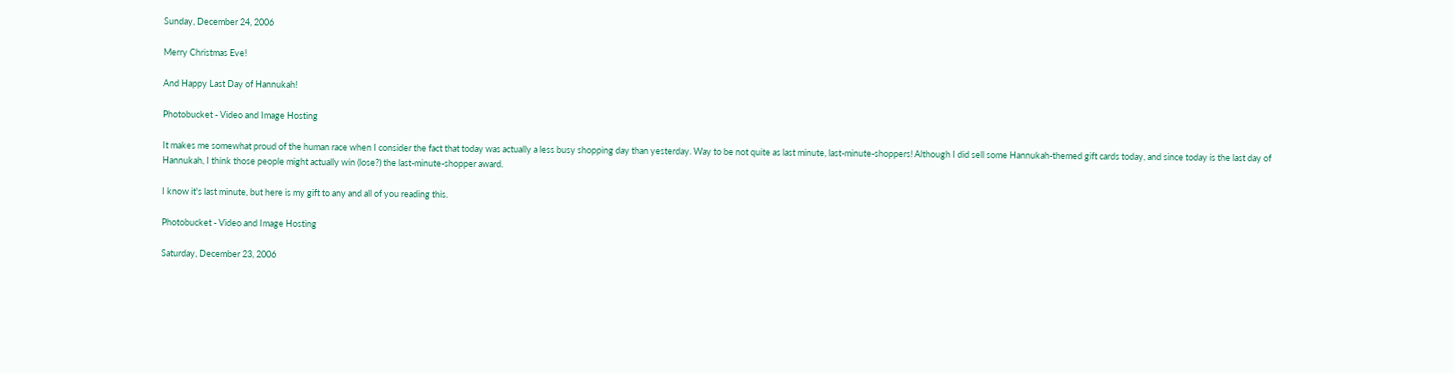Sunday, December 24, 2006

Merry Christmas Eve!

And Happy Last Day of Hannukah!

Photobucket - Video and Image Hosting

It makes me somewhat proud of the human race when I consider the fact that today was actually a less busy shopping day than yesterday. Way to be not quite as last minute, last-minute-shoppers! Although I did sell some Hannukah-themed gift cards today, and since today is the last day of Hannukah, I think those people might actually win (lose?) the last-minute-shopper award.

I know it's last minute, but here is my gift to any and all of you reading this.

Photobucket - Video and Image Hosting

Saturday, December 23, 2006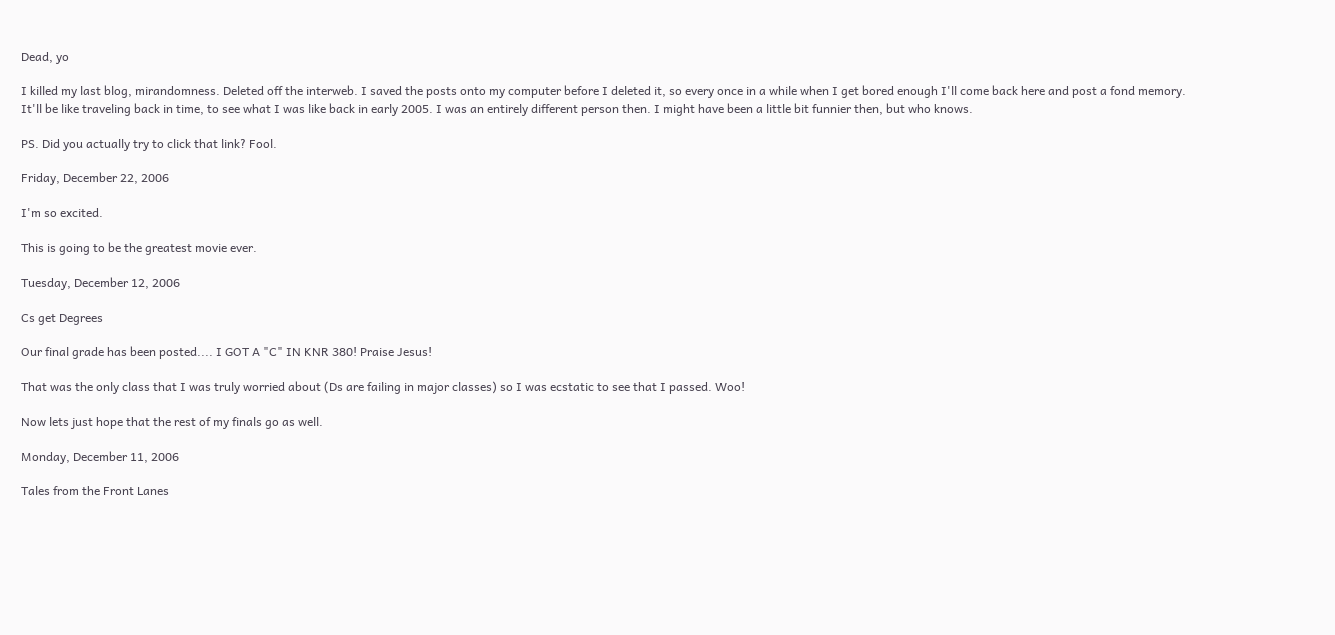Dead, yo

I killed my last blog, mirandomness. Deleted off the interweb. I saved the posts onto my computer before I deleted it, so every once in a while when I get bored enough I'll come back here and post a fond memory. It'll be like traveling back in time, to see what I was like back in early 2005. I was an entirely different person then. I might have been a little bit funnier then, but who knows.

PS. Did you actually try to click that link? Fool.

Friday, December 22, 2006

I'm so excited.

This is going to be the greatest movie ever.

Tuesday, December 12, 2006

Cs get Degrees

Our final grade has been posted.... I GOT A "C" IN KNR 380! Praise Jesus!

That was the only class that I was truly worried about (Ds are failing in major classes) so I was ecstatic to see that I passed. Woo!

Now lets just hope that the rest of my finals go as well.

Monday, December 11, 2006

Tales from the Front Lanes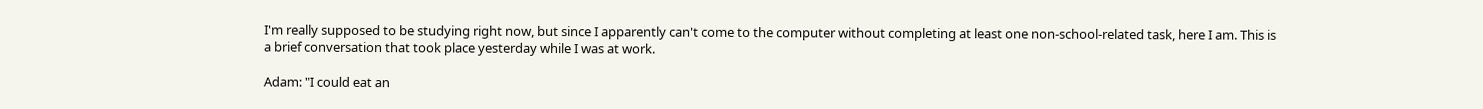I'm really supposed to be studying right now, but since I apparently can't come to the computer without completing at least one non-school-related task, here I am. This is a brief conversation that took place yesterday while I was at work.

Adam: "I could eat an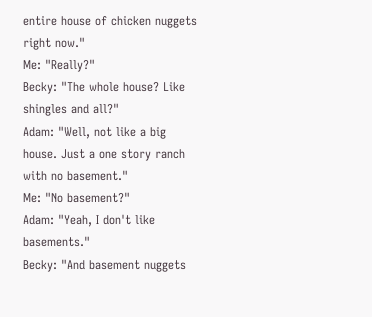entire house of chicken nuggets right now."
Me: "Really?"
Becky: "The whole house? Like shingles and all?"
Adam: "Well, not like a big house. Just a one story ranch with no basement."
Me: "No basement?"
Adam: "Yeah, I don't like basements."
Becky: "And basement nuggets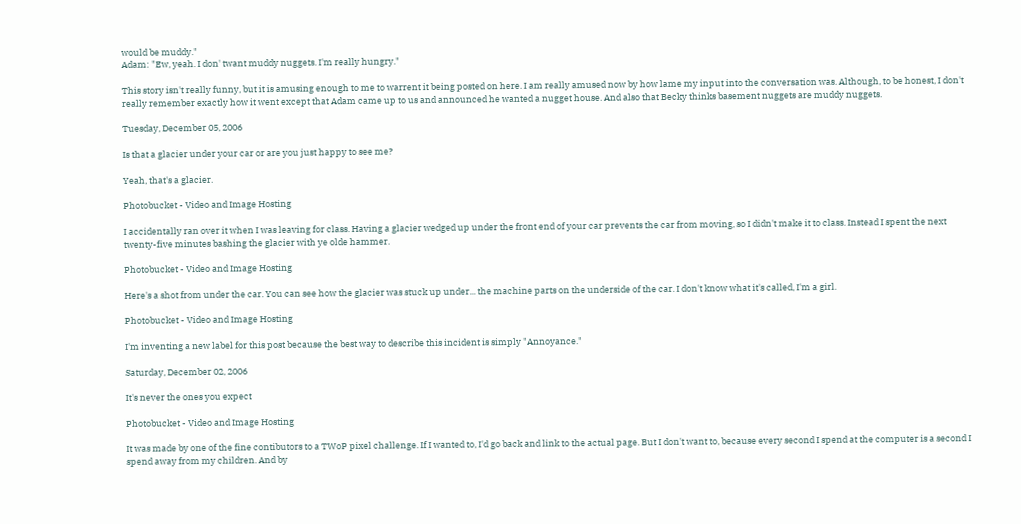would be muddy."
Adam: "Ew, yeah. I don' twant muddy nuggets. I'm really hungry."

This story isn't really funny, but it is amusing enough to me to warrent it being posted on here. I am really amused now by how lame my input into the conversation was. Although, to be honest, I don't really remember exactly how it went except that Adam came up to us and announced he wanted a nugget house. And also that Becky thinks basement nuggets are muddy nuggets.

Tuesday, December 05, 2006

Is that a glacier under your car or are you just happy to see me?

Yeah, that's a glacier.

Photobucket - Video and Image Hosting

I accidentally ran over it when I was leaving for class. Having a glacier wedged up under the front end of your car prevents the car from moving, so I didn't make it to class. Instead I spent the next twenty-five minutes bashing the glacier with ye olde hammer.

Photobucket - Video and Image Hosting

Here's a shot from under the car. You can see how the glacier was stuck up under... the machine parts on the underside of the car. I don't know what it's called, I'm a girl.

Photobucket - Video and Image Hosting

I'm inventing a new label for this post because the best way to describe this incident is simply "Annoyance."

Saturday, December 02, 2006

It's never the ones you expect

Photobucket - Video and Image Hosting

It was made by one of the fine contibutors to a TWoP pixel challenge. If I wanted to, I'd go back and link to the actual page. But I don't want to, because every second I spend at the computer is a second I spend away from my children. And by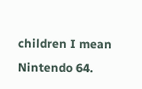children I mean Nintendo 64.